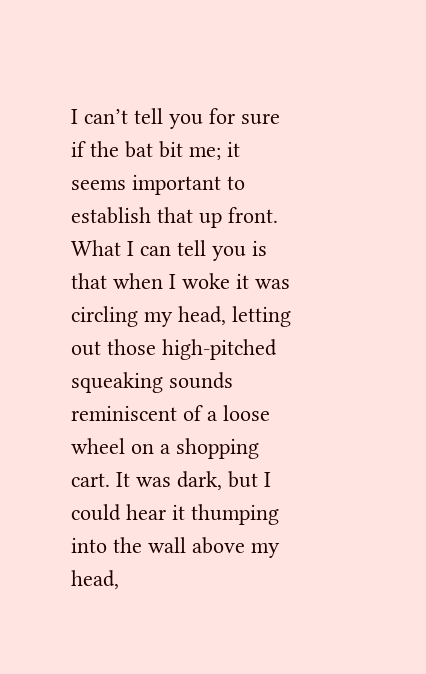I can’t tell you for sure if the bat bit me; it seems important to establish that up front. What I can tell you is that when I woke it was circling my head, letting out those high-pitched squeaking sounds reminiscent of a loose wheel on a shopping cart. It was dark, but I could hear it thumping into the wall above my head,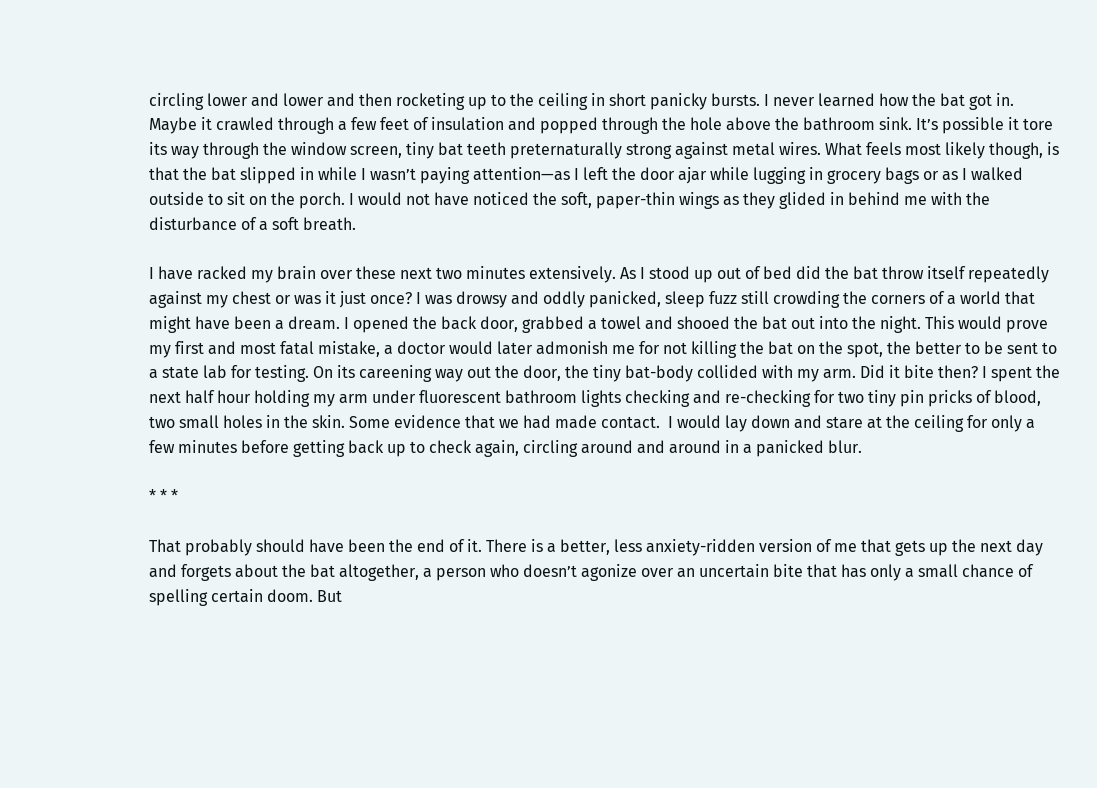circling lower and lower and then rocketing up to the ceiling in short panicky bursts. I never learned how the bat got in. Maybe it crawled through a few feet of insulation and popped through the hole above the bathroom sink. It’s possible it tore its way through the window screen, tiny bat teeth preternaturally strong against metal wires. What feels most likely though, is that the bat slipped in while I wasn’t paying attention—as I left the door ajar while lugging in grocery bags or as I walked outside to sit on the porch. I would not have noticed the soft, paper-thin wings as they glided in behind me with the disturbance of a soft breath.

I have racked my brain over these next two minutes extensively. As I stood up out of bed did the bat throw itself repeatedly against my chest or was it just once? I was drowsy and oddly panicked, sleep fuzz still crowding the corners of a world that might have been a dream. I opened the back door, grabbed a towel and shooed the bat out into the night. This would prove my first and most fatal mistake, a doctor would later admonish me for not killing the bat on the spot, the better to be sent to a state lab for testing. On its careening way out the door, the tiny bat-body collided with my arm. Did it bite then? I spent the next half hour holding my arm under fluorescent bathroom lights checking and re-checking for two tiny pin pricks of blood, two small holes in the skin. Some evidence that we had made contact.  I would lay down and stare at the ceiling for only a few minutes before getting back up to check again, circling around and around in a panicked blur.

* * *

That probably should have been the end of it. There is a better, less anxiety-ridden version of me that gets up the next day and forgets about the bat altogether, a person who doesn’t agonize over an uncertain bite that has only a small chance of spelling certain doom. But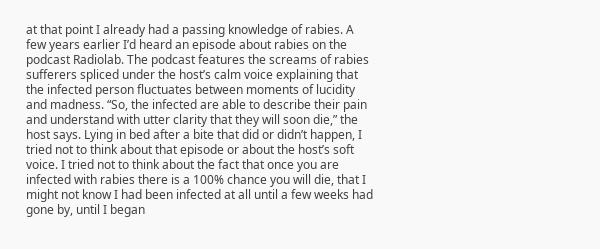at that point I already had a passing knowledge of rabies. A few years earlier I’d heard an episode about rabies on the podcast Radiolab. The podcast features the screams of rabies sufferers spliced under the host’s calm voice explaining that the infected person fluctuates between moments of lucidity and madness. “So, the infected are able to describe their pain and understand with utter clarity that they will soon die,” the host says. Lying in bed after a bite that did or didn’t happen, I tried not to think about that episode or about the host’s soft voice. I tried not to think about the fact that once you are infected with rabies there is a 100% chance you will die, that I might not know I had been infected at all until a few weeks had gone by, until I began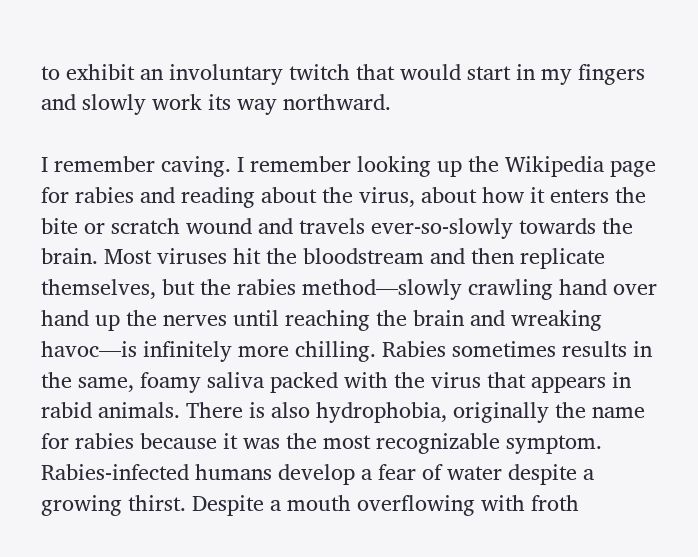to exhibit an involuntary twitch that would start in my fingers and slowly work its way northward.

I remember caving. I remember looking up the Wikipedia page for rabies and reading about the virus, about how it enters the bite or scratch wound and travels ever-so-slowly towards the brain. Most viruses hit the bloodstream and then replicate themselves, but the rabies method—slowly crawling hand over hand up the nerves until reaching the brain and wreaking havoc—is infinitely more chilling. Rabies sometimes results in the same, foamy saliva packed with the virus that appears in rabid animals. There is also hydrophobia, originally the name for rabies because it was the most recognizable symptom. Rabies-infected humans develop a fear of water despite a growing thirst. Despite a mouth overflowing with froth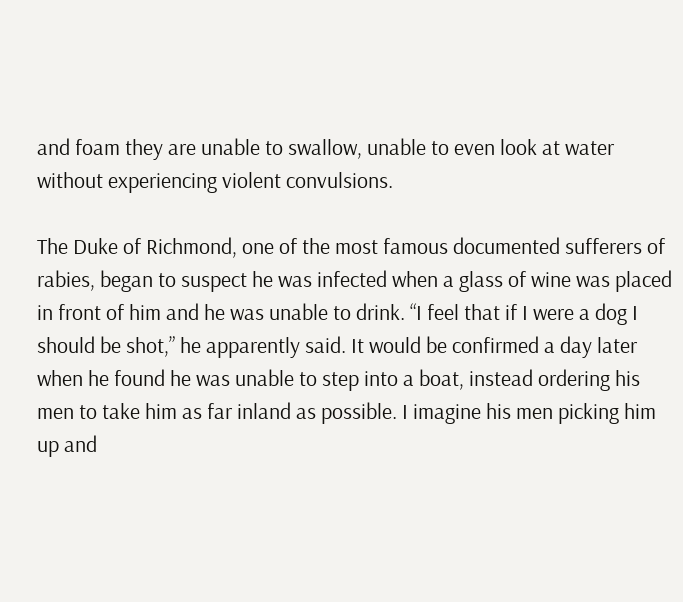and foam they are unable to swallow, unable to even look at water without experiencing violent convulsions.

The Duke of Richmond, one of the most famous documented sufferers of rabies, began to suspect he was infected when a glass of wine was placed in front of him and he was unable to drink. “I feel that if I were a dog I should be shot,” he apparently said. It would be confirmed a day later when he found he was unable to step into a boat, instead ordering his men to take him as far inland as possible. I imagine his men picking him up and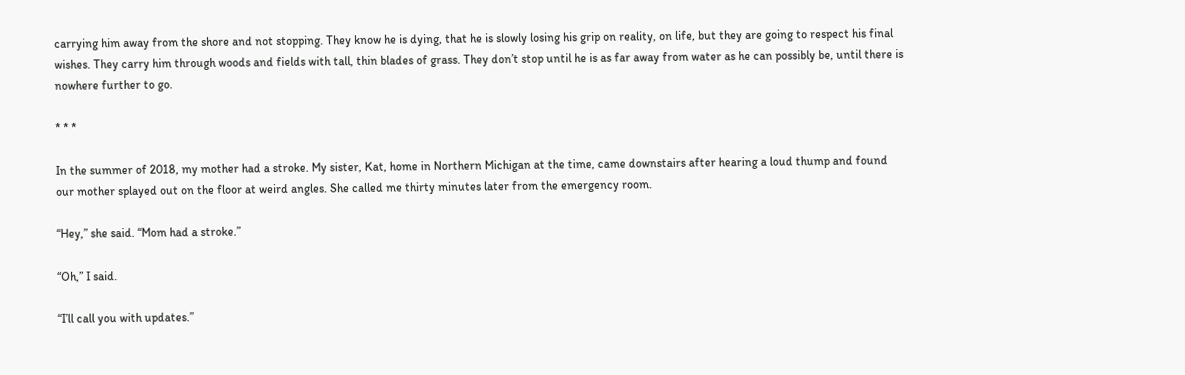carrying him away from the shore and not stopping. They know he is dying, that he is slowly losing his grip on reality, on life, but they are going to respect his final wishes. They carry him through woods and fields with tall, thin blades of grass. They don’t stop until he is as far away from water as he can possibly be, until there is nowhere further to go.

* * *

In the summer of 2018, my mother had a stroke. My sister, Kat, home in Northern Michigan at the time, came downstairs after hearing a loud thump and found our mother splayed out on the floor at weird angles. She called me thirty minutes later from the emergency room.

“Hey,” she said. “Mom had a stroke.”

“Oh,” I said.

“I’ll call you with updates.”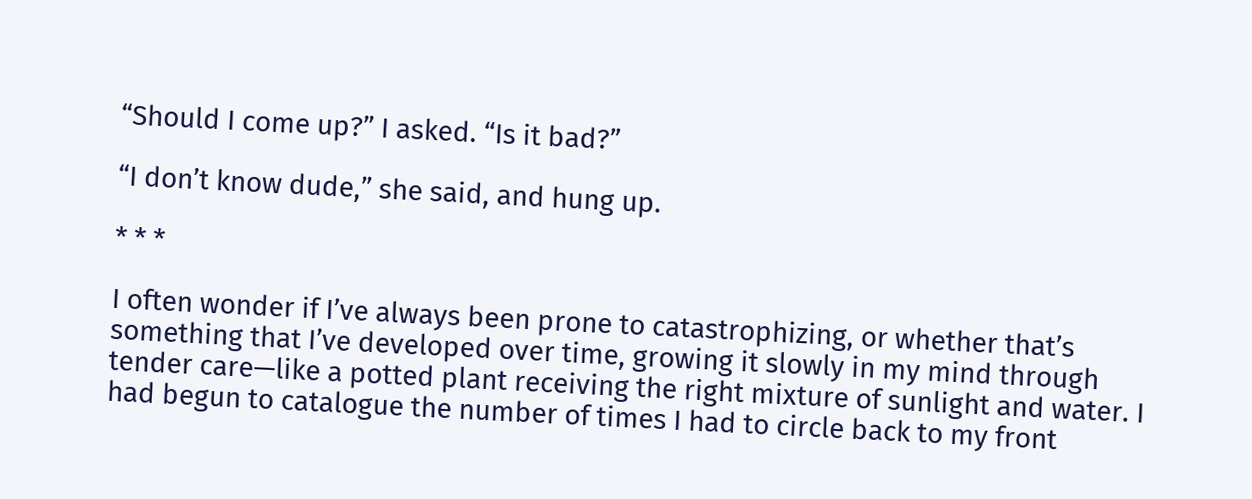“Should I come up?” I asked. “Is it bad?”

“I don’t know dude,” she said, and hung up.

* * *

I often wonder if I’ve always been prone to catastrophizing, or whether that’s something that I’ve developed over time, growing it slowly in my mind through tender care—like a potted plant receiving the right mixture of sunlight and water. I had begun to catalogue the number of times I had to circle back to my front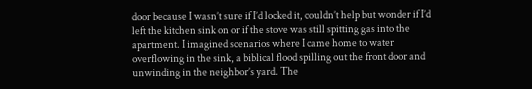door because I wasn’t sure if I’d locked it, couldn’t help but wonder if I’d left the kitchen sink on or if the stove was still spitting gas into the apartment. I imagined scenarios where I came home to water overflowing in the sink, a biblical flood spilling out the front door and unwinding in the neighbor’s yard. The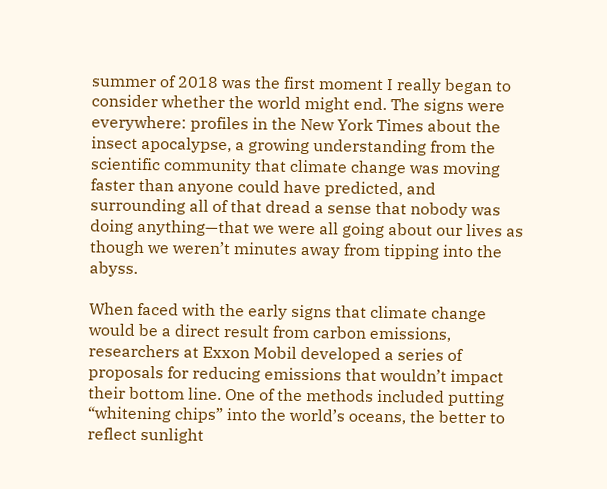summer of 2018 was the first moment I really began to consider whether the world might end. The signs were everywhere: profiles in the New York Times about the insect apocalypse, a growing understanding from the scientific community that climate change was moving faster than anyone could have predicted, and surrounding all of that dread a sense that nobody was doing anything—that we were all going about our lives as though we weren’t minutes away from tipping into the abyss.

When faced with the early signs that climate change would be a direct result from carbon emissions, researchers at Exxon Mobil developed a series of proposals for reducing emissions that wouldn’t impact their bottom line. One of the methods included putting “whitening chips” into the world’s oceans, the better to reflect sunlight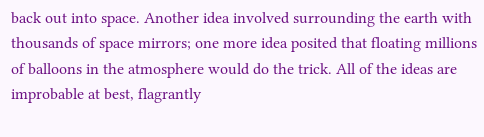back out into space. Another idea involved surrounding the earth with thousands of space mirrors; one more idea posited that floating millions of balloons in the atmosphere would do the trick. All of the ideas are improbable at best, flagrantly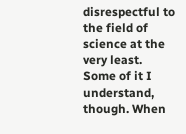disrespectful to the field of science at the very least. Some of it I understand, though. When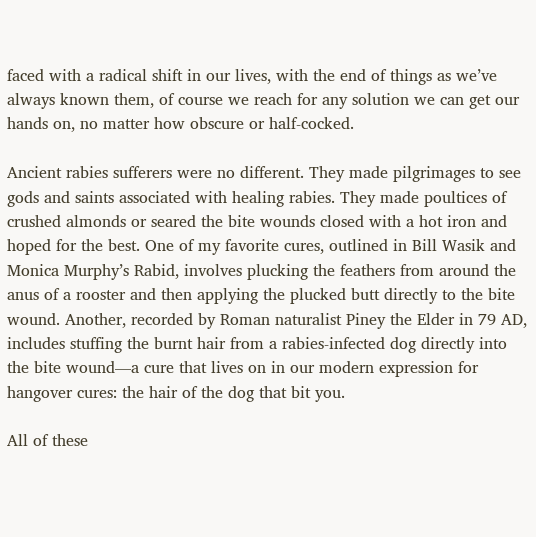faced with a radical shift in our lives, with the end of things as we’ve always known them, of course we reach for any solution we can get our hands on, no matter how obscure or half-cocked.

Ancient rabies sufferers were no different. They made pilgrimages to see gods and saints associated with healing rabies. They made poultices of crushed almonds or seared the bite wounds closed with a hot iron and hoped for the best. One of my favorite cures, outlined in Bill Wasik and Monica Murphy’s Rabid, involves plucking the feathers from around the anus of a rooster and then applying the plucked butt directly to the bite wound. Another, recorded by Roman naturalist Piney the Elder in 79 AD, includes stuffing the burnt hair from a rabies-infected dog directly into the bite wound—a cure that lives on in our modern expression for hangover cures: the hair of the dog that bit you.

All of these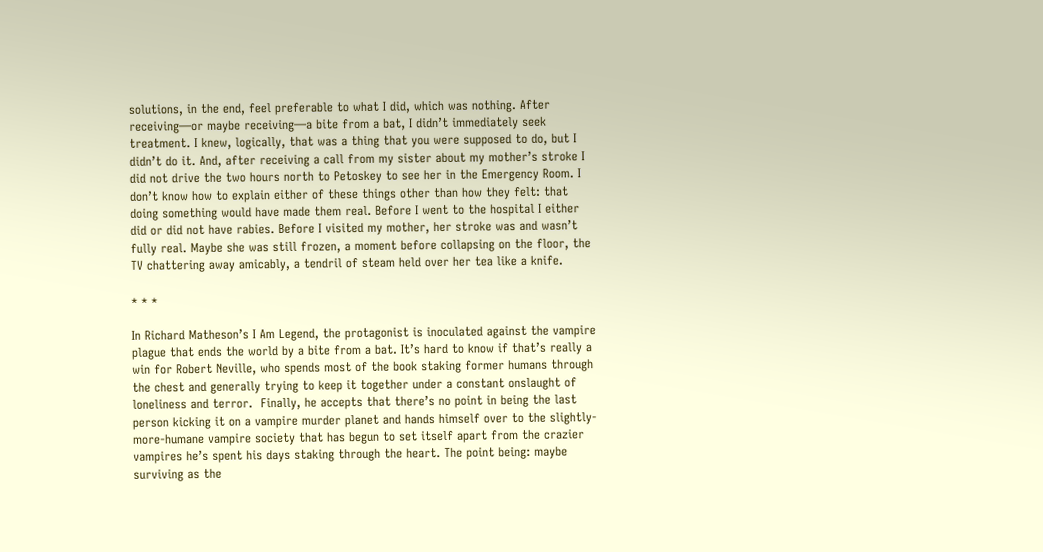solutions, in the end, feel preferable to what I did, which was nothing. After receiving—or maybe receiving—a bite from a bat, I didn’t immediately seek treatment. I knew, logically, that was a thing that you were supposed to do, but I didn’t do it. And, after receiving a call from my sister about my mother’s stroke I did not drive the two hours north to Petoskey to see her in the Emergency Room. I don’t know how to explain either of these things other than how they felt: that doing something would have made them real. Before I went to the hospital I either did or did not have rabies. Before I visited my mother, her stroke was and wasn’t fully real. Maybe she was still frozen, a moment before collapsing on the floor, the TV chattering away amicably, a tendril of steam held over her tea like a knife.

* * *

In Richard Matheson’s I Am Legend, the protagonist is inoculated against the vampire plague that ends the world by a bite from a bat. It’s hard to know if that’s really a win for Robert Neville, who spends most of the book staking former humans through the chest and generally trying to keep it together under a constant onslaught of loneliness and terror.  Finally, he accepts that there’s no point in being the last person kicking it on a vampire murder planet and hands himself over to the slightly-more-humane vampire society that has begun to set itself apart from the crazier vampires he’s spent his days staking through the heart. The point being: maybe surviving as the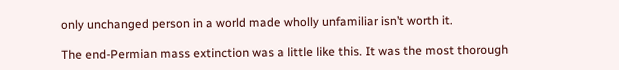only unchanged person in a world made wholly unfamiliar isn’t worth it.

The end-Permian mass extinction was a little like this. It was the most thorough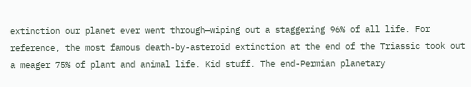extinction our planet ever went through—wiping out a staggering 96% of all life. For reference, the most famous death-by-asteroid extinction at the end of the Triassic took out a meager 75% of plant and animal life. Kid stuff. The end-Permian planetary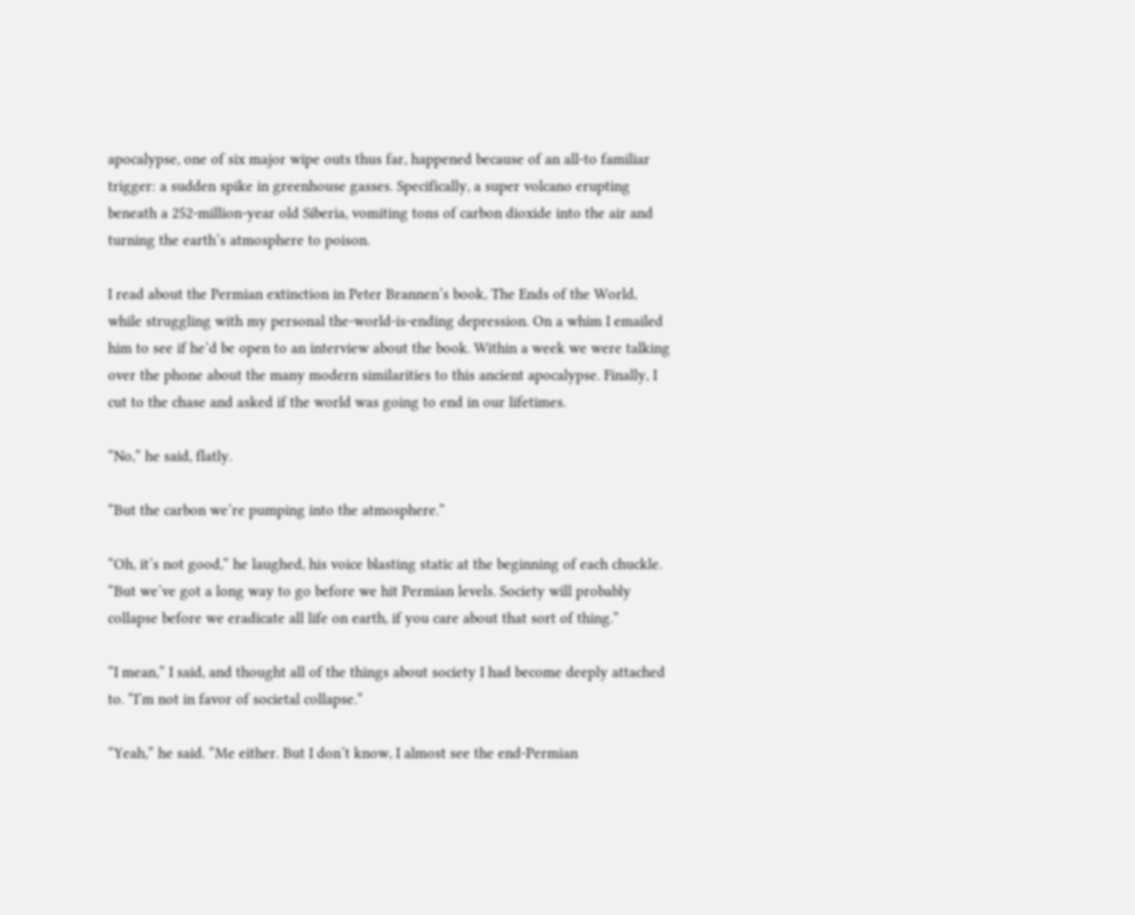apocalypse, one of six major wipe outs thus far, happened because of an all-to familiar trigger: a sudden spike in greenhouse gasses. Specifically, a super volcano erupting beneath a 252-million-year old Siberia, vomiting tons of carbon dioxide into the air and turning the earth’s atmosphere to poison.

I read about the Permian extinction in Peter Brannen’s book, The Ends of the World, while struggling with my personal the-world-is-ending depression. On a whim I emailed him to see if he’d be open to an interview about the book. Within a week we were talking over the phone about the many modern similarities to this ancient apocalypse. Finally, I cut to the chase and asked if the world was going to end in our lifetimes.

“No,” he said, flatly.

“But the carbon we’re pumping into the atmosphere.”

“Oh, it’s not good,” he laughed, his voice blasting static at the beginning of each chuckle. “But we’ve got a long way to go before we hit Permian levels. Society will probably collapse before we eradicate all life on earth, if you care about that sort of thing.”

“I mean,” I said, and thought all of the things about society I had become deeply attached to. “I’m not in favor of societal collapse.”

“Yeah,” he said. “Me either. But I don’t know, I almost see the end-Permian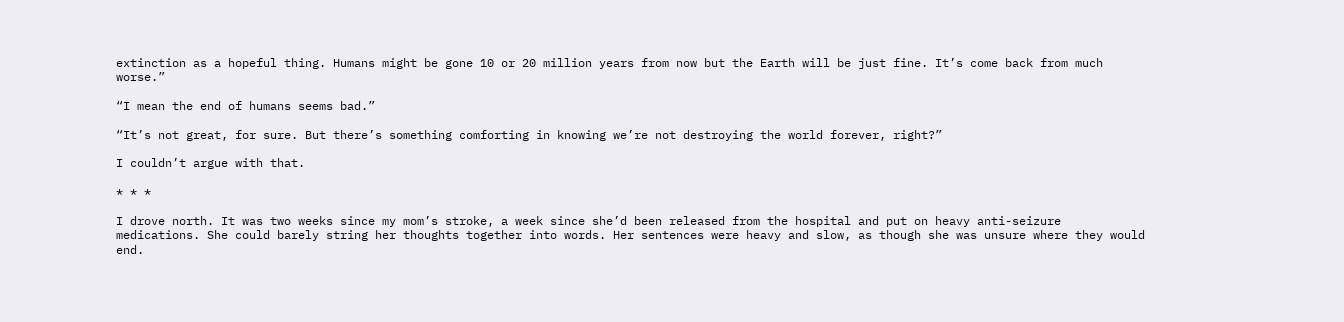extinction as a hopeful thing. Humans might be gone 10 or 20 million years from now but the Earth will be just fine. It’s come back from much worse.”

“I mean the end of humans seems bad.”

“It’s not great, for sure. But there’s something comforting in knowing we’re not destroying the world forever, right?”

I couldn’t argue with that.

* * *

I drove north. It was two weeks since my mom’s stroke, a week since she’d been released from the hospital and put on heavy anti-seizure medications. She could barely string her thoughts together into words. Her sentences were heavy and slow, as though she was unsure where they would end.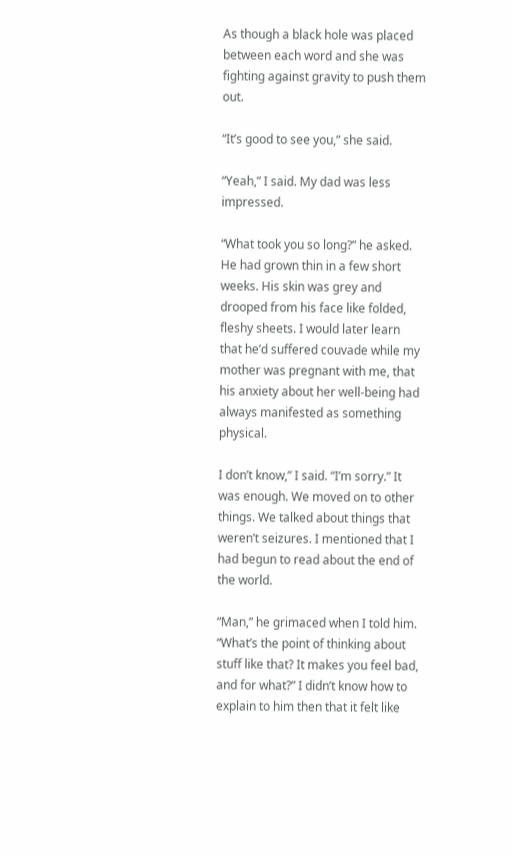As though a black hole was placed between each word and she was fighting against gravity to push them out.

“It’s good to see you,” she said.

“Yeah,” I said. My dad was less impressed.

“What took you so long?” he asked. He had grown thin in a few short weeks. His skin was grey and drooped from his face like folded, fleshy sheets. I would later learn that he’d suffered couvade while my mother was pregnant with me, that his anxiety about her well-being had always manifested as something physical.

I don’t know,” I said. “I’m sorry.” It was enough. We moved on to other things. We talked about things that weren’t seizures. I mentioned that I had begun to read about the end of the world.

“Man,” he grimaced when I told him. “What’s the point of thinking about stuff like that? It makes you feel bad, and for what?” I didn’t know how to explain to him then that it felt like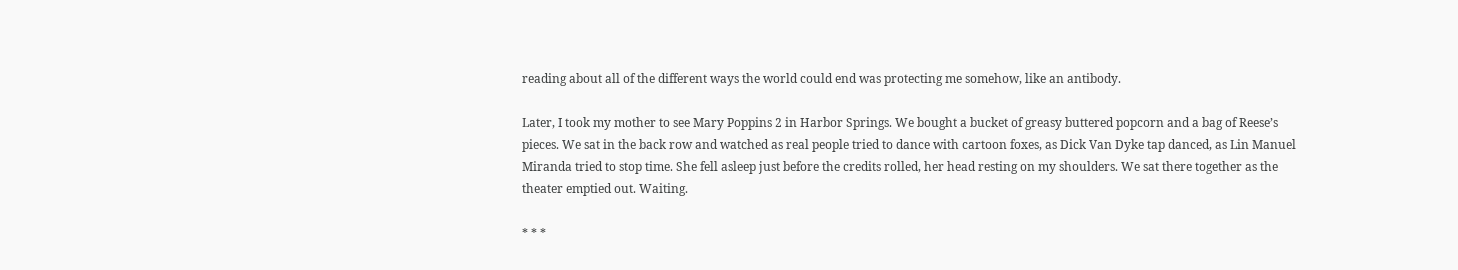reading about all of the different ways the world could end was protecting me somehow, like an antibody.

Later, I took my mother to see Mary Poppins 2 in Harbor Springs. We bought a bucket of greasy buttered popcorn and a bag of Reese’s pieces. We sat in the back row and watched as real people tried to dance with cartoon foxes, as Dick Van Dyke tap danced, as Lin Manuel Miranda tried to stop time. She fell asleep just before the credits rolled, her head resting on my shoulders. We sat there together as the theater emptied out. Waiting.

* * *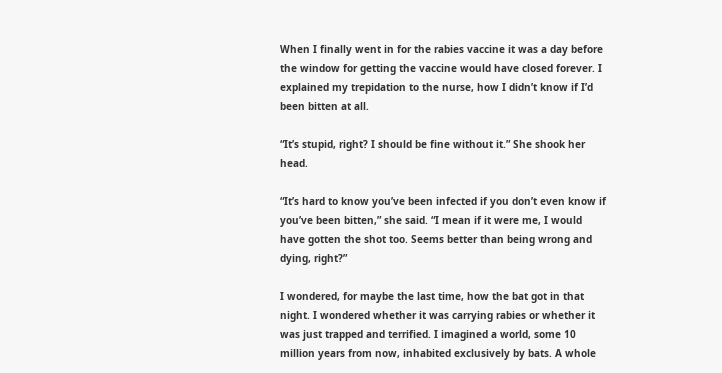When I finally went in for the rabies vaccine it was a day before the window for getting the vaccine would have closed forever. I explained my trepidation to the nurse, how I didn’t know if I’d been bitten at all.

“It’s stupid, right? I should be fine without it.” She shook her head.

“It’s hard to know you’ve been infected if you don’t even know if you’ve been bitten,” she said. “I mean if it were me, I would have gotten the shot too. Seems better than being wrong and dying, right?”

I wondered, for maybe the last time, how the bat got in that night. I wondered whether it was carrying rabies or whether it was just trapped and terrified. I imagined a world, some 10 million years from now, inhabited exclusively by bats. A whole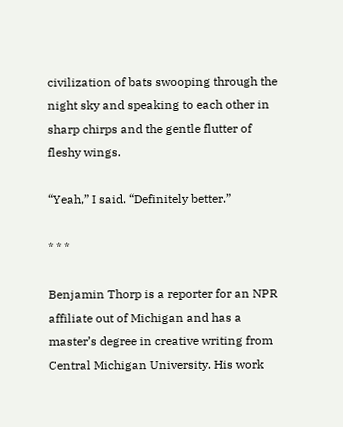civilization of bats swooping through the night sky and speaking to each other in sharp chirps and the gentle flutter of fleshy wings.

“Yeah,” I said. “Definitely better.”

* * *

Benjamin Thorp is a reporter for an NPR affiliate out of Michigan and has a master’s degree in creative writing from Central Michigan University. His work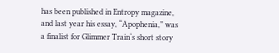has been published in Entropy magazine, and last year his essay, “Apophenia,” was a finalist for Glimmer Train‘s short story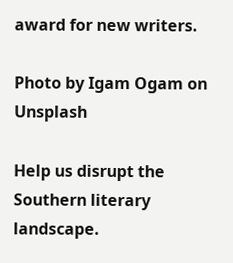award for new writers.

Photo by Igam Ogam on Unsplash

Help us disrupt the Southern literary landscape.